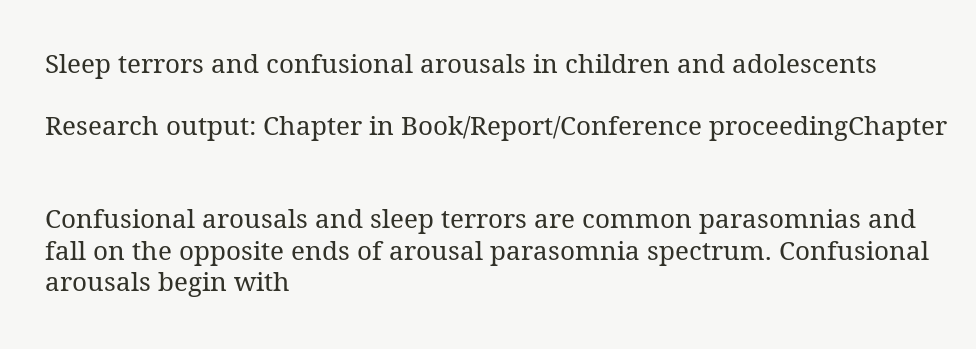Sleep terrors and confusional arousals in children and adolescents

Research output: Chapter in Book/Report/Conference proceedingChapter


Confusional arousals and sleep terrors are common parasomnias and fall on the opposite ends of arousal parasomnia spectrum. Confusional arousals begin with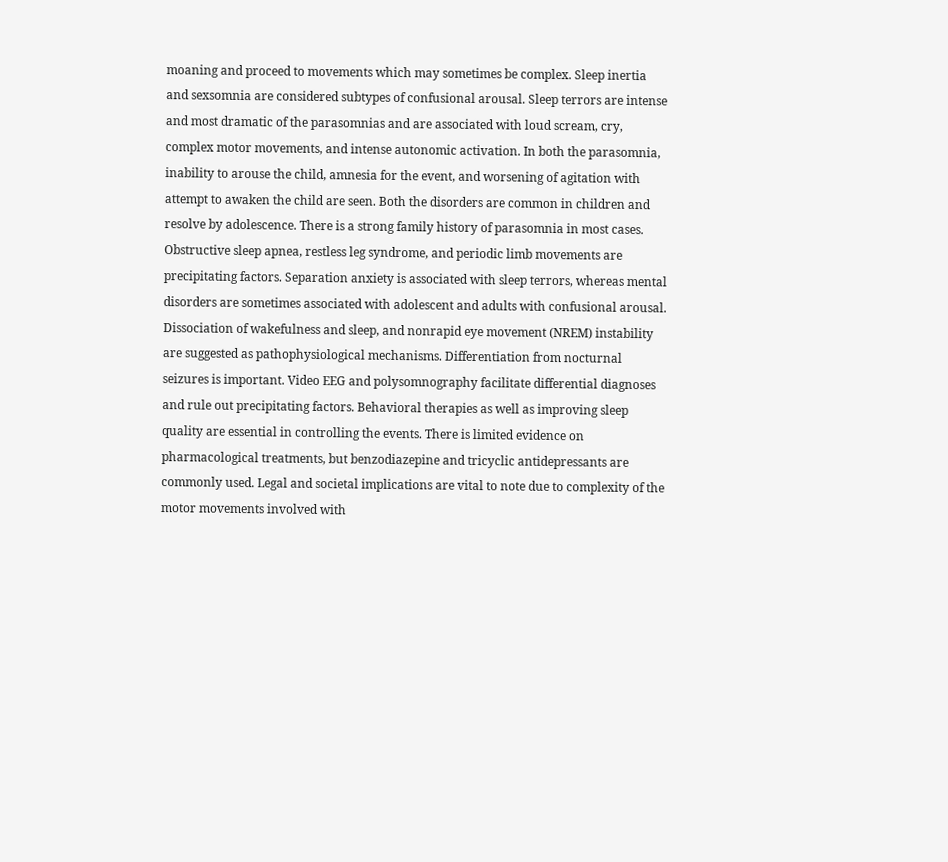moaning and proceed to movements which may sometimes be complex. Sleep inertia and sexsomnia are considered subtypes of confusional arousal. Sleep terrors are intense and most dramatic of the parasomnias and are associated with loud scream, cry, complex motor movements, and intense autonomic activation. In both the parasomnia, inability to arouse the child, amnesia for the event, and worsening of agitation with attempt to awaken the child are seen. Both the disorders are common in children and resolve by adolescence. There is a strong family history of parasomnia in most cases. Obstructive sleep apnea, restless leg syndrome, and periodic limb movements are precipitating factors. Separation anxiety is associated with sleep terrors, whereas mental disorders are sometimes associated with adolescent and adults with confusional arousal. Dissociation of wakefulness and sleep, and nonrapid eye movement (NREM) instability are suggested as pathophysiological mechanisms. Differentiation from nocturnal seizures is important. Video EEG and polysomnography facilitate differential diagnoses and rule out precipitating factors. Behavioral therapies as well as improving sleep quality are essential in controlling the events. There is limited evidence on pharmacological treatments, but benzodiazepine and tricyclic antidepressants are commonly used. Legal and societal implications are vital to note due to complexity of the motor movements involved with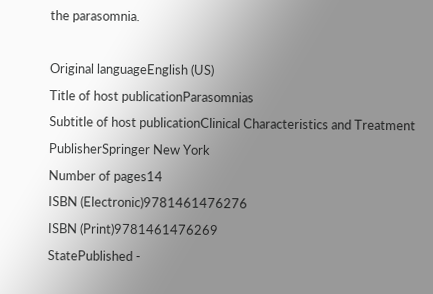the parasomnia.

Original languageEnglish (US)
Title of host publicationParasomnias
Subtitle of host publicationClinical Characteristics and Treatment
PublisherSpringer New York
Number of pages14
ISBN (Electronic)9781461476276
ISBN (Print)9781461476269
StatePublished -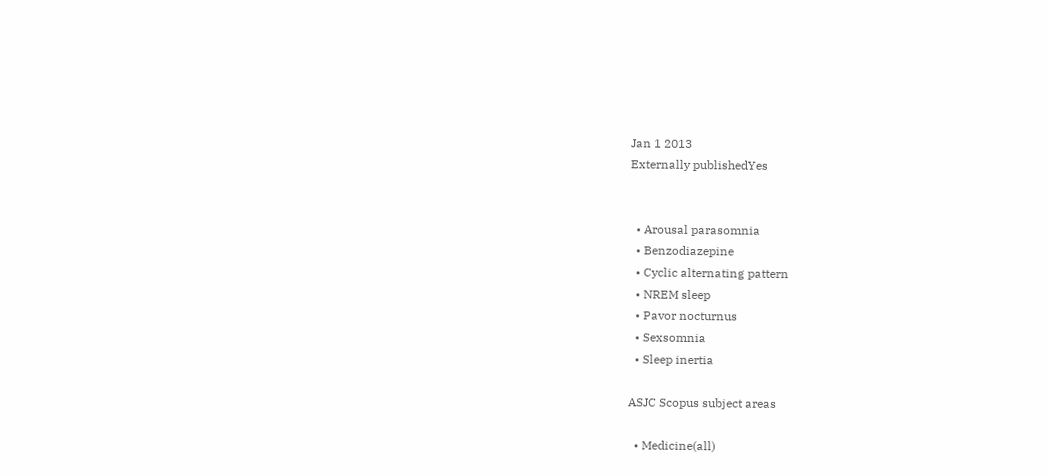Jan 1 2013
Externally publishedYes


  • Arousal parasomnia
  • Benzodiazepine
  • Cyclic alternating pattern
  • NREM sleep
  • Pavor nocturnus
  • Sexsomnia
  • Sleep inertia

ASJC Scopus subject areas

  • Medicine(all)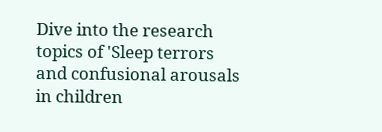Dive into the research topics of 'Sleep terrors and confusional arousals in children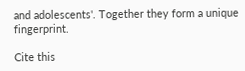and adolescents'. Together they form a unique fingerprint.

Cite this